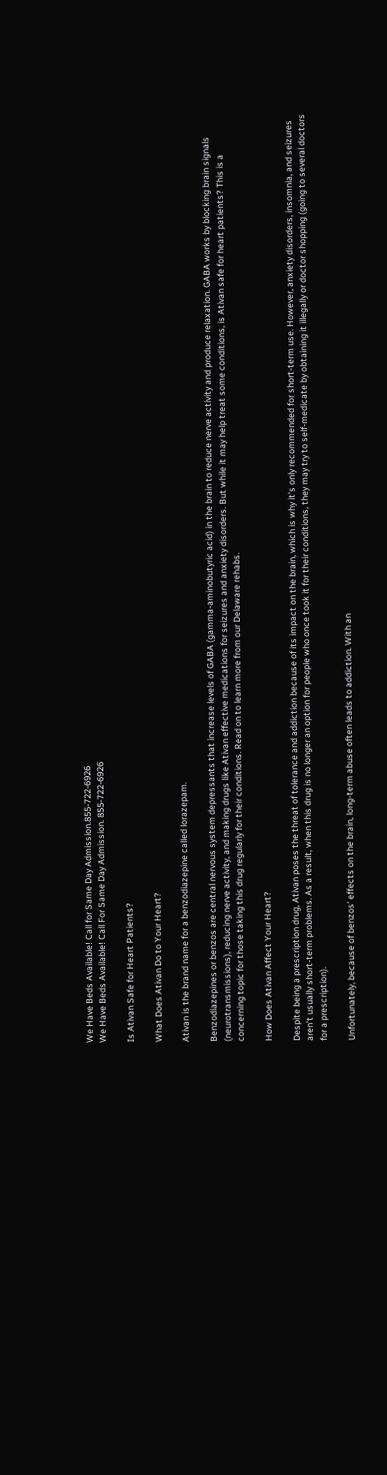We Have Beds Available! Call for Same Day Admission.855-722-6926
We Have Beds Available! Call For Same Day Admission. 855-722-6926

Is Ativan Safe for Heart Patients?

What Does Ativan Do to Your Heart?

Ativan is the brand name for a benzodiazepine called lorazepam.

Benzodiazepines or benzos are central nervous system depressants that increase levels of GABA (gamma-aminobutyric acid) in the brain to reduce nerve activity and produce relaxation. GABA works by blocking brain signals (neurotransmissions), reducing nerve activity, and making drugs like Ativan effective medications for seizures and anxiety disorders. But while it may help treat some conditions, is Ativan safe for heart patients? This is a concerning topic for those taking this drug regularly for their conditions. Read on to learn more from our Delaware rehabs.

How Does Ativan Affect Your Heart?

Despite being a prescription drug, Ativan poses the threat of tolerance and addiction because of its impact on the brain, which is why it’s only recommended for short-term use. However, anxiety disorders, insomnia, and seizures aren’t usually short-term problems. As a result, when this drug is no longer an option for people who once took it for their conditions, they may try to self-medicate by obtaining it illegally or doctor shopping (going to several doctors for a prescription).

Unfortunately, because of benzos’ effects on the brain, long-term abuse often leads to addiction. With an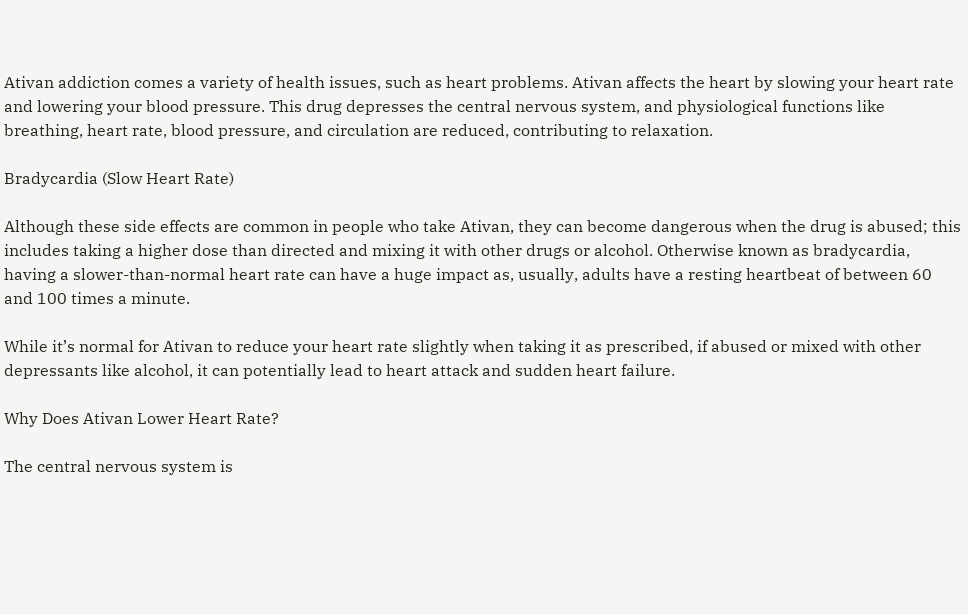Ativan addiction comes a variety of health issues, such as heart problems. Ativan affects the heart by slowing your heart rate and lowering your blood pressure. This drug depresses the central nervous system, and physiological functions like breathing, heart rate, blood pressure, and circulation are reduced, contributing to relaxation.

Bradycardia (Slow Heart Rate)

Although these side effects are common in people who take Ativan, they can become dangerous when the drug is abused; this includes taking a higher dose than directed and mixing it with other drugs or alcohol. Otherwise known as bradycardia, having a slower-than-normal heart rate can have a huge impact as, usually, adults have a resting heartbeat of between 60 and 100 times a minute.

While it’s normal for Ativan to reduce your heart rate slightly when taking it as prescribed, if abused or mixed with other depressants like alcohol, it can potentially lead to heart attack and sudden heart failure.

Why Does Ativan Lower Heart Rate?

The central nervous system is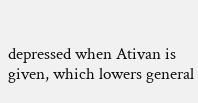depressed when Ativan is given, which lowers general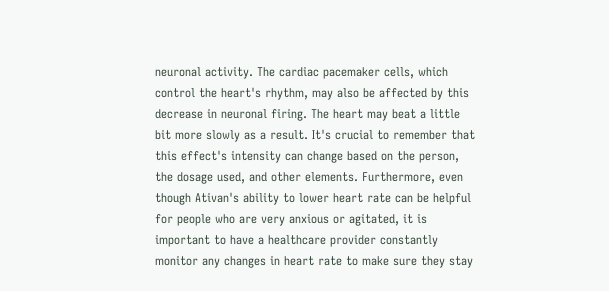neuronal activity. The cardiac pacemaker cells, which control the heart's rhythm, may also be affected by this decrease in neuronal firing. The heart may beat a little bit more slowly as a result. It's crucial to remember that this effect's intensity can change based on the person, the dosage used, and other elements. Furthermore, even though Ativan's ability to lower heart rate can be helpful for people who are very anxious or agitated, it is important to have a healthcare provider constantly monitor any changes in heart rate to make sure they stay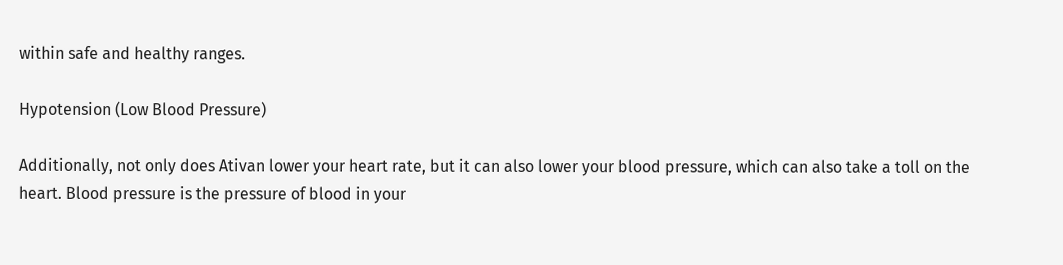within safe and healthy ranges.

Hypotension (Low Blood Pressure)

Additionally, not only does Ativan lower your heart rate, but it can also lower your blood pressure, which can also take a toll on the heart. Blood pressure is the pressure of blood in your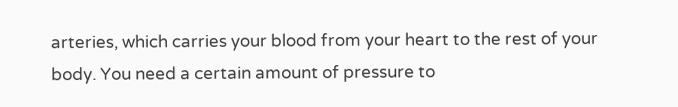arteries, which carries your blood from your heart to the rest of your body. You need a certain amount of pressure to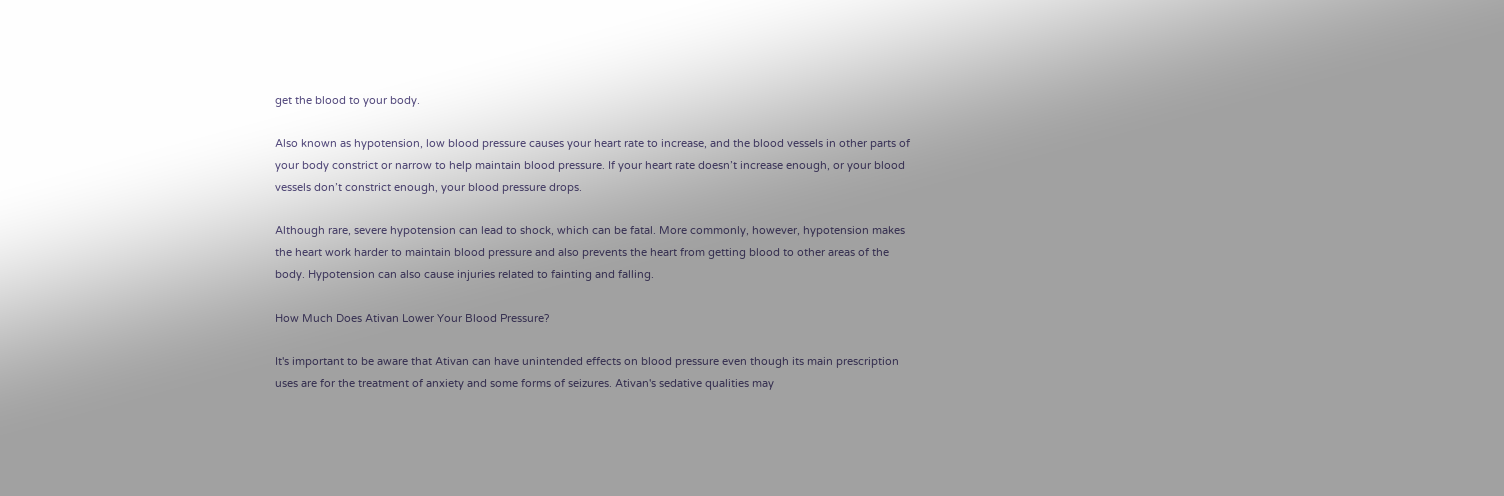get the blood to your body.

Also known as hypotension, low blood pressure causes your heart rate to increase, and the blood vessels in other parts of your body constrict or narrow to help maintain blood pressure. If your heart rate doesn’t increase enough, or your blood vessels don’t constrict enough, your blood pressure drops.

Although rare, severe hypotension can lead to shock, which can be fatal. More commonly, however, hypotension makes the heart work harder to maintain blood pressure and also prevents the heart from getting blood to other areas of the body. Hypotension can also cause injuries related to fainting and falling.

How Much Does Ativan Lower Your Blood Pressure?

It's important to be aware that Ativan can have unintended effects on blood pressure even though its main prescription uses are for the treatment of anxiety and some forms of seizures. Ativan's sedative qualities may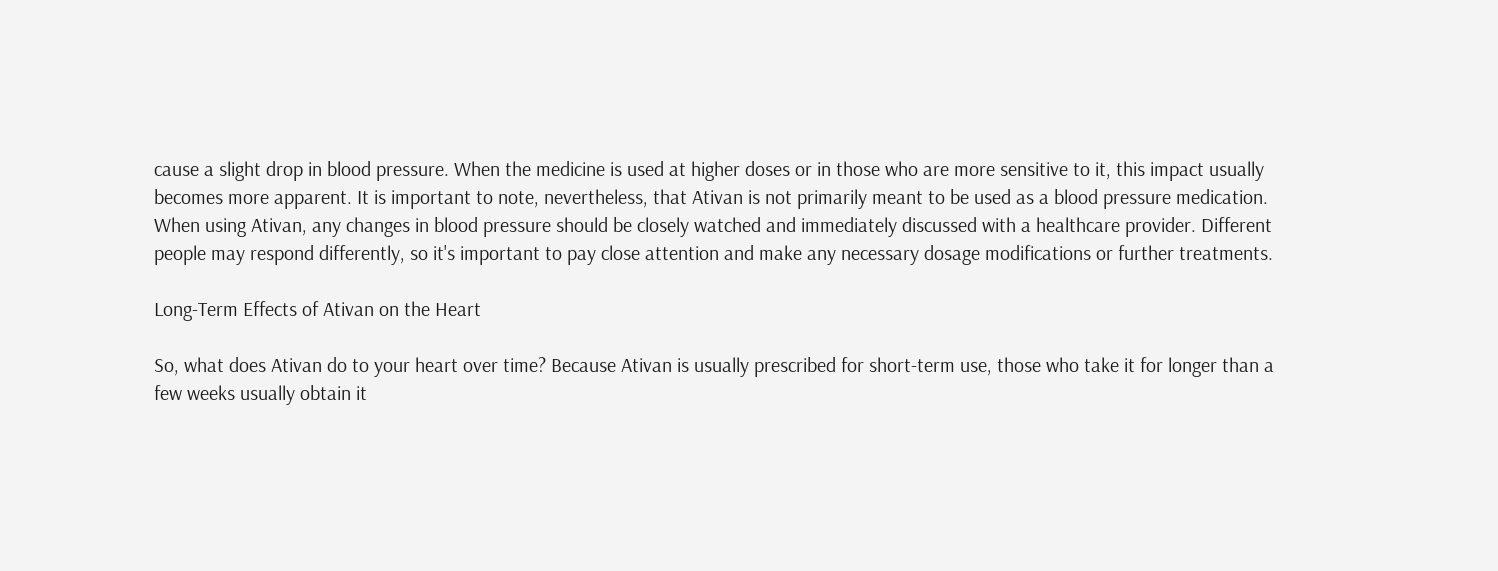cause a slight drop in blood pressure. When the medicine is used at higher doses or in those who are more sensitive to it, this impact usually becomes more apparent. It is important to note, nevertheless, that Ativan is not primarily meant to be used as a blood pressure medication. When using Ativan, any changes in blood pressure should be closely watched and immediately discussed with a healthcare provider. Different people may respond differently, so it's important to pay close attention and make any necessary dosage modifications or further treatments.

Long-Term Effects of Ativan on the Heart

So, what does Ativan do to your heart over time? Because Ativan is usually prescribed for short-term use, those who take it for longer than a few weeks usually obtain it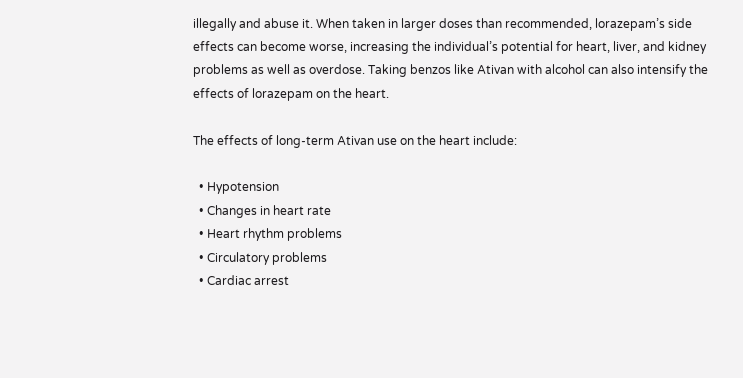illegally and abuse it. When taken in larger doses than recommended, lorazepam’s side effects can become worse, increasing the individual’s potential for heart, liver, and kidney problems as well as overdose. Taking benzos like Ativan with alcohol can also intensify the effects of lorazepam on the heart.

The effects of long-term Ativan use on the heart include:

  • Hypotension
  • Changes in heart rate
  • Heart rhythm problems
  • Circulatory problems
  • Cardiac arrest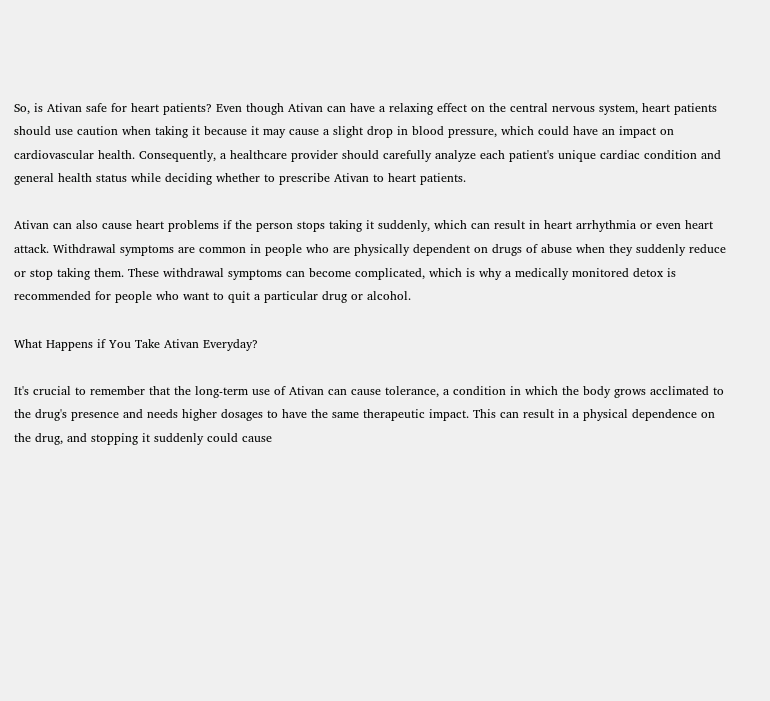So, is Ativan safe for heart patients? Even though Ativan can have a relaxing effect on the central nervous system, heart patients should use caution when taking it because it may cause a slight drop in blood pressure, which could have an impact on cardiovascular health. Consequently, a healthcare provider should carefully analyze each patient's unique cardiac condition and general health status while deciding whether to prescribe Ativan to heart patients.

Ativan can also cause heart problems if the person stops taking it suddenly, which can result in heart arrhythmia or even heart attack. Withdrawal symptoms are common in people who are physically dependent on drugs of abuse when they suddenly reduce or stop taking them. These withdrawal symptoms can become complicated, which is why a medically monitored detox is recommended for people who want to quit a particular drug or alcohol.

What Happens if You Take Ativan Everyday?

It's crucial to remember that the long-term use of Ativan can cause tolerance, a condition in which the body grows acclimated to the drug's presence and needs higher dosages to have the same therapeutic impact. This can result in a physical dependence on the drug, and stopping it suddenly could cause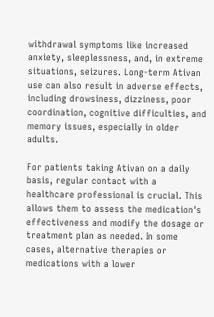withdrawal symptoms like increased anxiety, sleeplessness, and, in extreme situations, seizures. Long-term Ativan use can also result in adverse effects, including drowsiness, dizziness, poor coordination, cognitive difficulties, and memory issues, especially in older adults.

For patients taking Ativan on a daily basis, regular contact with a healthcare professional is crucial. This allows them to assess the medication's effectiveness and modify the dosage or treatment plan as needed. In some cases, alternative therapies or medications with a lower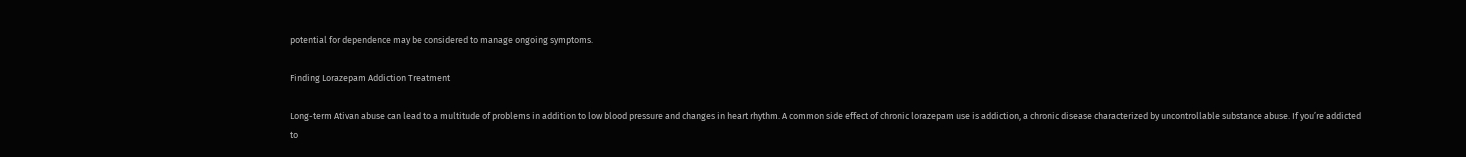potential for dependence may be considered to manage ongoing symptoms.

Finding Lorazepam Addiction Treatment

Long-term Ativan abuse can lead to a multitude of problems in addition to low blood pressure and changes in heart rhythm. A common side effect of chronic lorazepam use is addiction, a chronic disease characterized by uncontrollable substance abuse. If you’re addicted to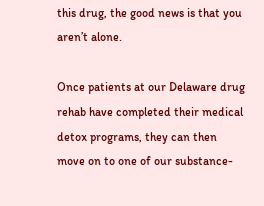this drug, the good news is that you aren’t alone.

Once patients at our Delaware drug rehab have completed their medical detox programs, they can then move on to one of our substance-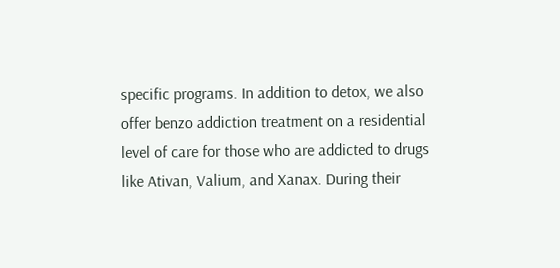specific programs. In addition to detox, we also offer benzo addiction treatment on a residential level of care for those who are addicted to drugs like Ativan, Valium, and Xanax. During their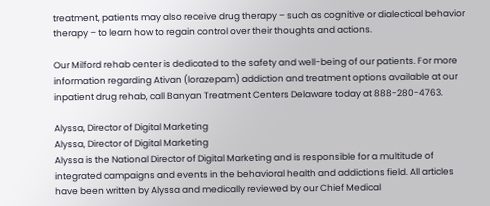treatment, patients may also receive drug therapy – such as cognitive or dialectical behavior therapy – to learn how to regain control over their thoughts and actions.

Our Milford rehab center is dedicated to the safety and well-being of our patients. For more information regarding Ativan (lorazepam) addiction and treatment options available at our inpatient drug rehab, call Banyan Treatment Centers Delaware today at 888-280-4763.

Alyssa, Director of Digital Marketing
Alyssa, Director of Digital Marketing
Alyssa is the National Director of Digital Marketing and is responsible for a multitude of integrated campaigns and events in the behavioral health and addictions field. All articles have been written by Alyssa and medically reviewed by our Chief Medical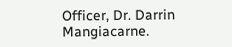Officer, Dr. Darrin Mangiacarne.